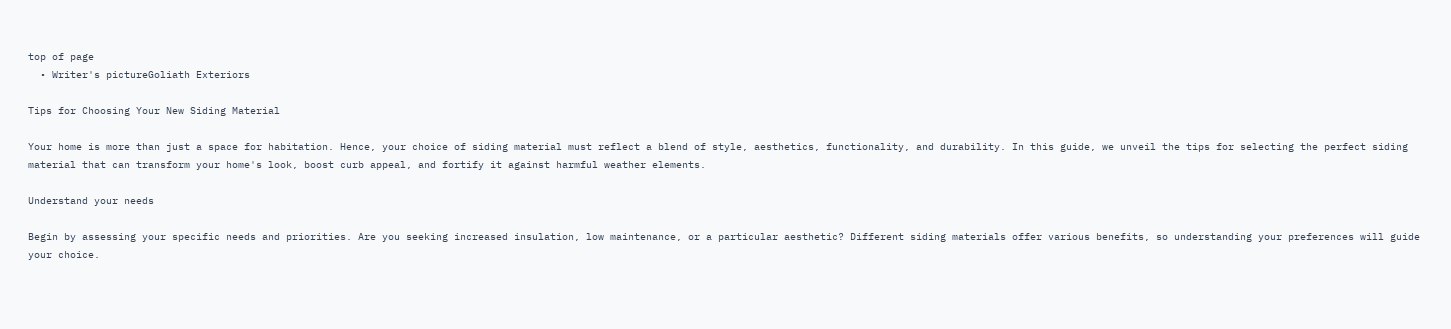top of page
  • Writer's pictureGoliath Exteriors

Tips for Choosing Your New Siding Material

Your home is more than just a space for habitation. Hence, your choice of siding material must reflect a blend of style, aesthetics, functionality, and durability. In this guide, we unveil the tips for selecting the perfect siding material that can transform your home's look, boost curb appeal, and fortify it against harmful weather elements.

Understand your needs

Begin by assessing your specific needs and priorities. Are you seeking increased insulation, low maintenance, or a particular aesthetic? Different siding materials offer various benefits, so understanding your preferences will guide your choice.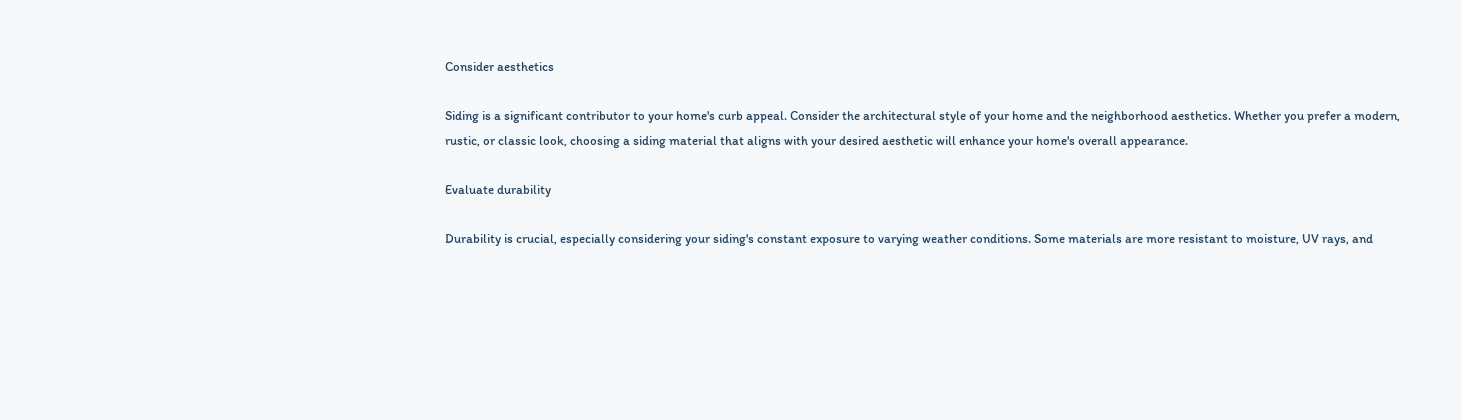Consider aesthetics

Siding is a significant contributor to your home's curb appeal. Consider the architectural style of your home and the neighborhood aesthetics. Whether you prefer a modern, rustic, or classic look, choosing a siding material that aligns with your desired aesthetic will enhance your home's overall appearance.

Evaluate durability

Durability is crucial, especially considering your siding's constant exposure to varying weather conditions. Some materials are more resistant to moisture, UV rays, and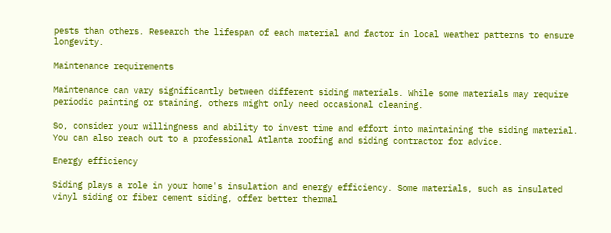pests than others. Research the lifespan of each material and factor in local weather patterns to ensure longevity.

Maintenance requirements

Maintenance can vary significantly between different siding materials. While some materials may require periodic painting or staining, others might only need occasional cleaning.

So, consider your willingness and ability to invest time and effort into maintaining the siding material. You can also reach out to a professional Atlanta roofing and siding contractor for advice.

Energy efficiency

Siding plays a role in your home's insulation and energy efficiency. Some materials, such as insulated vinyl siding or fiber cement siding, offer better thermal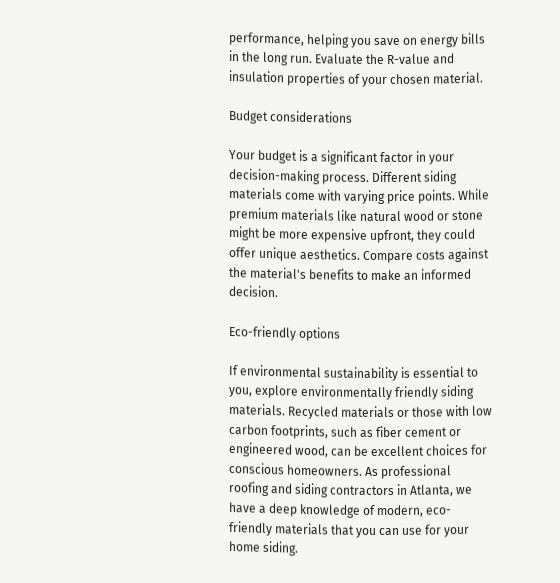performance, helping you save on energy bills in the long run. Evaluate the R-value and insulation properties of your chosen material.

Budget considerations

Your budget is a significant factor in your decision-making process. Different siding materials come with varying price points. While premium materials like natural wood or stone might be more expensive upfront, they could offer unique aesthetics. Compare costs against the material's benefits to make an informed decision.

Eco-friendly options

If environmental sustainability is essential to you, explore environmentally friendly siding materials. Recycled materials or those with low carbon footprints, such as fiber cement or engineered wood, can be excellent choices for conscious homeowners. As professional roofing and siding contractors in Atlanta, we have a deep knowledge of modern, eco-friendly materials that you can use for your home siding.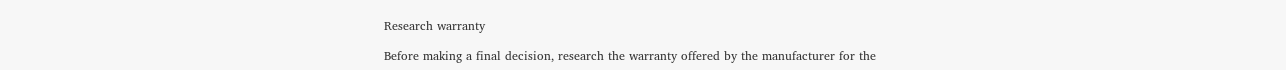Research warranty

Before making a final decision, research the warranty offered by the manufacturer for the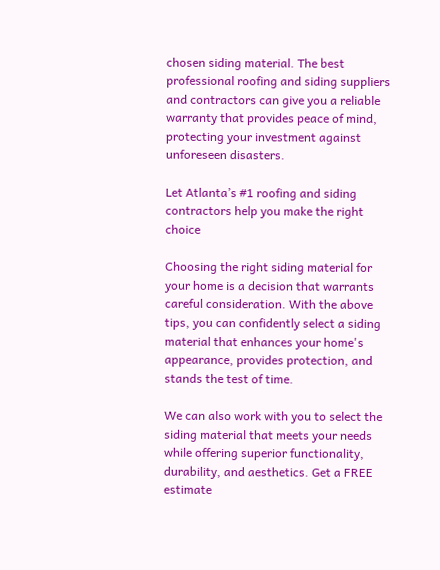chosen siding material. The best professional roofing and siding suppliers and contractors can give you a reliable warranty that provides peace of mind, protecting your investment against unforeseen disasters.

Let Atlanta’s #1 roofing and siding contractors help you make the right choice

Choosing the right siding material for your home is a decision that warrants careful consideration. With the above tips, you can confidently select a siding material that enhances your home's appearance, provides protection, and stands the test of time.

We can also work with you to select the siding material that meets your needs while offering superior functionality, durability, and aesthetics. Get a FREE estimate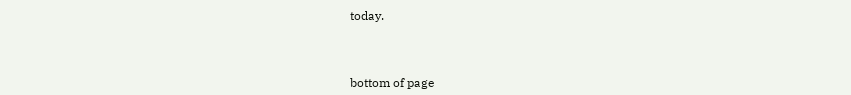today.



bottom of page